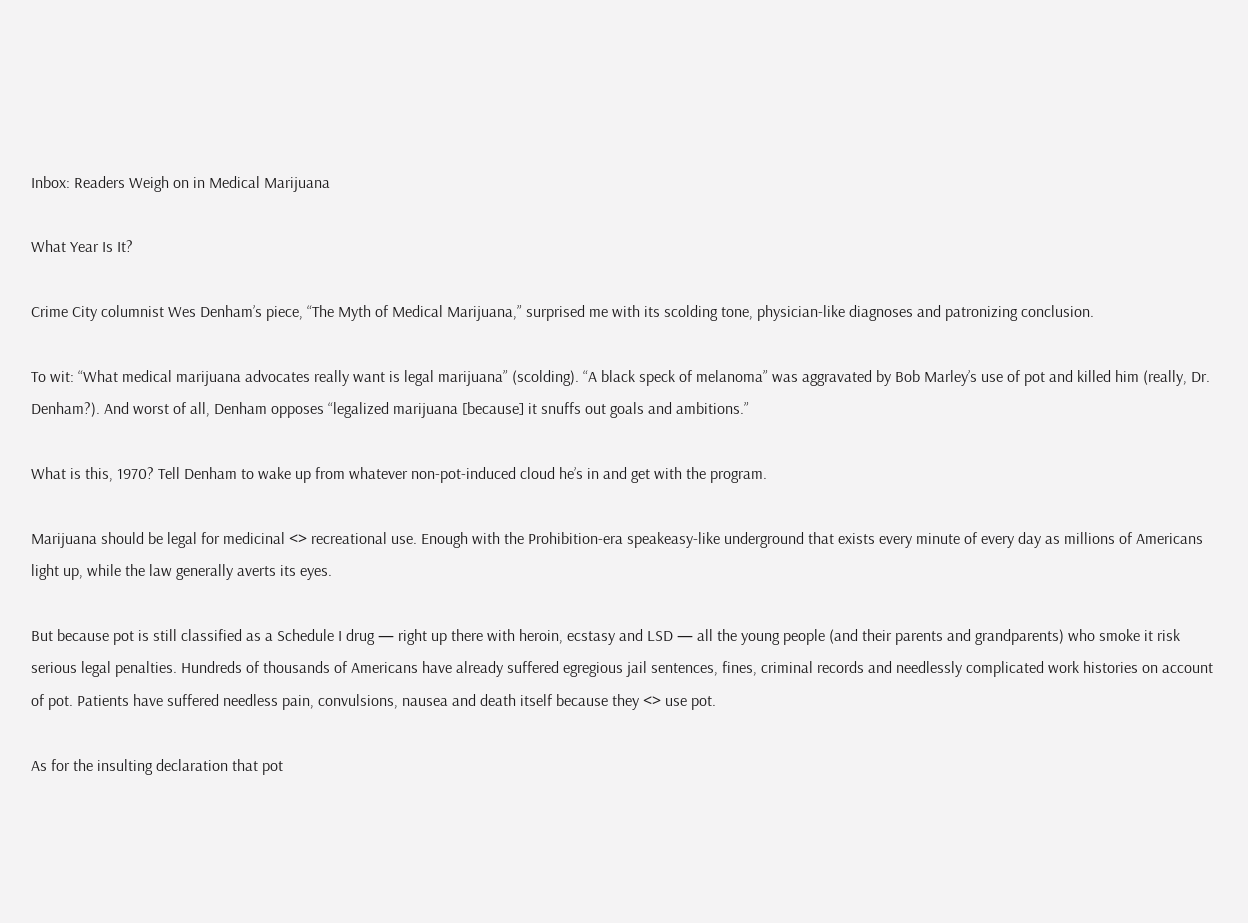Inbox: Readers Weigh on in Medical Marijuana

What Year Is It?

Crime City columnist Wes Denham’s piece, “The Myth of Medical Marijuana,” surprised me with its scolding tone, physician-like diagnoses and patronizing conclusion.

To wit: “What medical marijuana advocates really want is legal marijuana” (scolding). “A black speck of melanoma” was aggravated by Bob Marley’s use of pot and killed him (really, Dr. Denham?). And worst of all, Denham opposes “legalized marijuana [because] it snuffs out goals and ambitions.”

What is this, 1970? Tell Denham to wake up from whatever non-pot-induced cloud he’s in and get with the program.

Marijuana should be legal for medicinal <> recreational use. Enough with the Prohibition-era speakeasy-like underground that exists every minute of every day as millions of Americans light up, while the law generally averts its eyes.

But because pot is still classified as a Schedule I drug — right up there with heroin, ecstasy and LSD — all the young people (and their parents and grandparents) who smoke it risk serious legal penalties. Hundreds of thousands of Americans have already suffered egregious jail sentences, fines, criminal records and needlessly complicated work histories on account of pot. Patients have suffered needless pain, convulsions, nausea and death itself because they <> use pot.

As for the insulting declaration that pot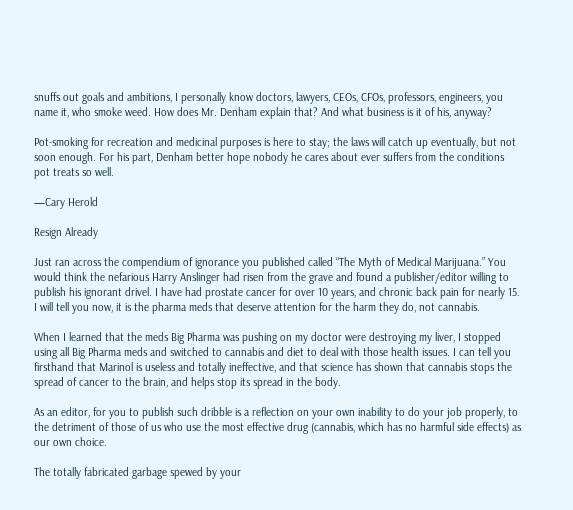snuffs out goals and ambitions, I personally know doctors, lawyers, CEOs, CFOs, professors, engineers, you name it, who smoke weed. How does Mr. Denham explain that? And what business is it of his, anyway?

Pot-smoking for recreation and medicinal purposes is here to stay; the laws will catch up eventually, but not soon enough. For his part, Denham better hope nobody he cares about ever suffers from the conditions pot treats so well.

—Cary Herold

Resign Already

Just ran across the compendium of ignorance you published called “The Myth of Medical Marijuana.” You would think the nefarious Harry Anslinger had risen from the grave and found a publisher/editor willing to publish his ignorant drivel. I have had prostate cancer for over 10 years, and chronic back pain for nearly 15. I will tell you now, it is the pharma meds that deserve attention for the harm they do, not cannabis.

When I learned that the meds Big Pharma was pushing on my doctor were destroying my liver, I stopped using all Big Pharma meds and switched to cannabis and diet to deal with those health issues. I can tell you firsthand that Marinol is useless and totally ineffective, and that science has shown that cannabis stops the spread of cancer to the brain, and helps stop its spread in the body.

As an editor, for you to publish such dribble is a reflection on your own inability to do your job properly, to the detriment of those of us who use the most effective drug (cannabis, which has no harmful side effects) as our own choice.

The totally fabricated garbage spewed by your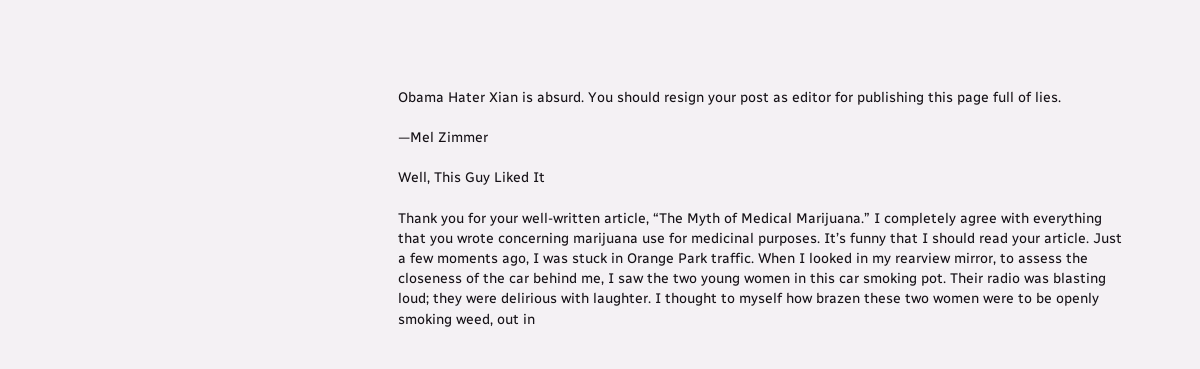Obama Hater Xian is absurd. You should resign your post as editor for publishing this page full of lies.

—Mel Zimmer

Well, This Guy Liked It

Thank you for your well-written article, “The Myth of Medical Marijuana.” I completely agree with everything that you wrote concerning marijuana use for medicinal purposes. It’s funny that I should read your article. Just a few moments ago, I was stuck in Orange Park traffic. When I looked in my rearview mirror, to assess the closeness of the car behind me, I saw the two young women in this car smoking pot. Their radio was blasting loud; they were delirious with laughter. I thought to myself how brazen these two women were to be openly smoking weed, out in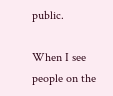public.

When I see people on the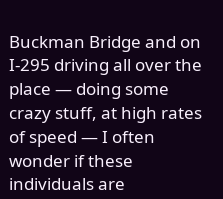Buckman Bridge and on I-295 driving all over the place — doing some crazy stuff, at high rates of speed — I often wonder if these individuals are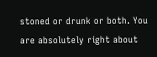stoned or drunk or both. You are absolutely right about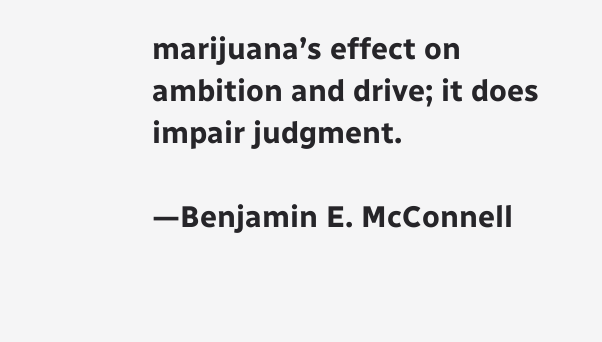marijuana’s effect on ambition and drive; it does impair judgment.

—Benjamin E. McConnell